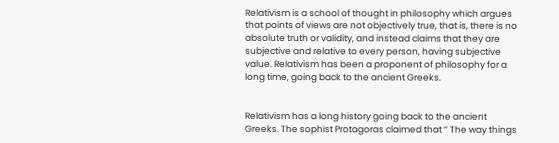Relativism is a school of thought in philosophy which argues that points of views are not objectively true, that is, there is no absolute truth or validity, and instead claims that they are subjective and relative to every person, having subjective value. Relativism has been a proponent of philosophy for a long time, going back to the ancient Greeks.


Relativism has a long history going back to the ancient Greeks. The sophist Protagoras claimed that ‘’ The way things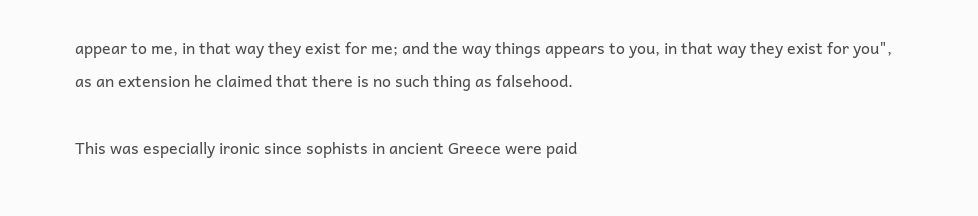appear to me, in that way they exist for me; and the way things appears to you, in that way they exist for you", as an extension he claimed that there is no such thing as falsehood.

This was especially ironic since sophists in ancient Greece were paid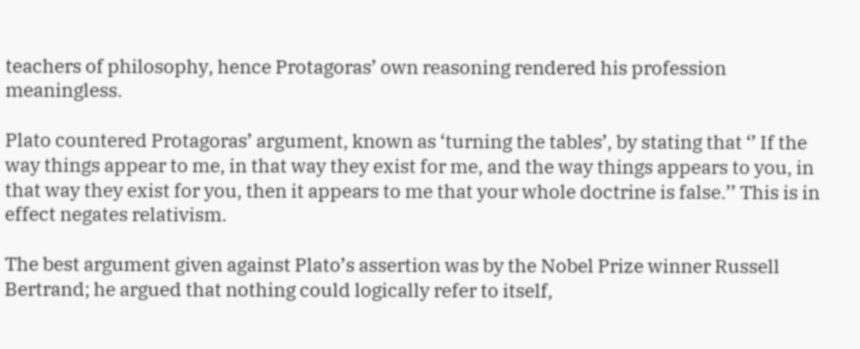teachers of philosophy, hence Protagoras’ own reasoning rendered his profession meaningless.

Plato countered Protagoras’ argument, known as ‘turning the tables’, by stating that ‘’ If the way things appear to me, in that way they exist for me, and the way things appears to you, in that way they exist for you, then it appears to me that your whole doctrine is false.’’ This is in effect negates relativism.

The best argument given against Plato’s assertion was by the Nobel Prize winner Russell Bertrand; he argued that nothing could logically refer to itself,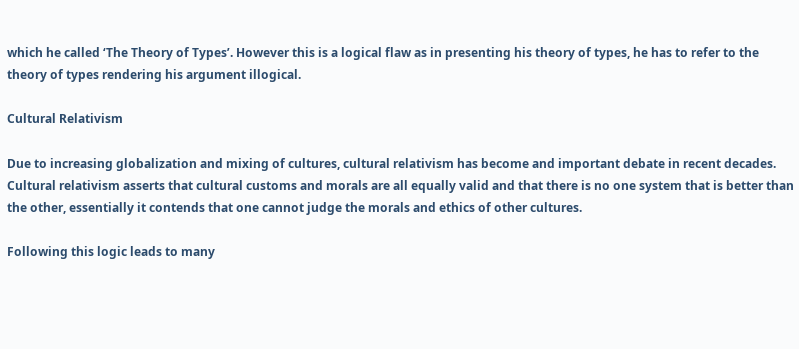which he called ‘The Theory of Types’. However this is a logical flaw as in presenting his theory of types, he has to refer to the theory of types rendering his argument illogical.

Cultural Relativism

Due to increasing globalization and mixing of cultures, cultural relativism has become and important debate in recent decades. Cultural relativism asserts that cultural customs and morals are all equally valid and that there is no one system that is better than the other, essentially it contends that one cannot judge the morals and ethics of other cultures.

Following this logic leads to many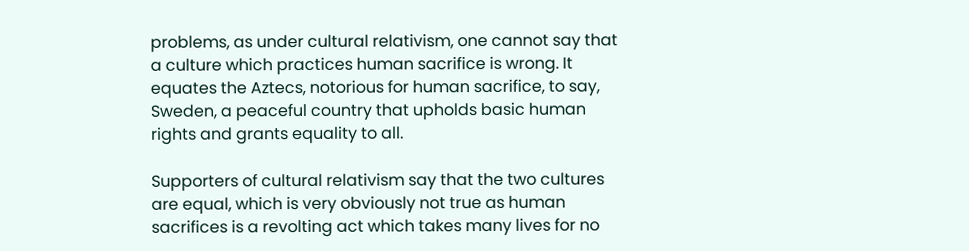problems, as under cultural relativism, one cannot say that a culture which practices human sacrifice is wrong. It equates the Aztecs, notorious for human sacrifice, to say, Sweden, a peaceful country that upholds basic human rights and grants equality to all.

Supporters of cultural relativism say that the two cultures are equal, which is very obviously not true as human sacrifices is a revolting act which takes many lives for no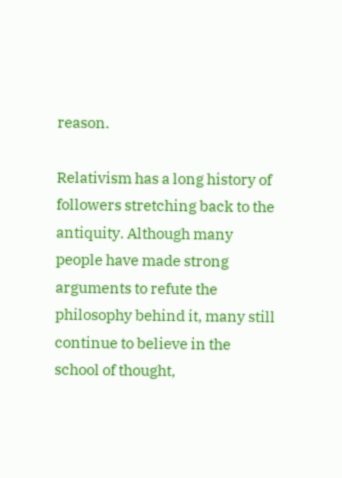reason.

Relativism has a long history of followers stretching back to the antiquity. Although many people have made strong arguments to refute the philosophy behind it, many still continue to believe in the school of thought,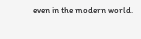even in the modern world.